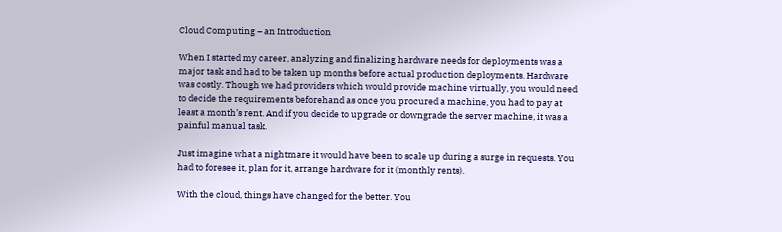Cloud Computing – an Introduction

When I started my career, analyzing and finalizing hardware needs for deployments was a major task and had to be taken up months before actual production deployments. Hardware was costly. Though we had providers which would provide machine virtually, you would need to decide the requirements beforehand as once you procured a machine, you had to pay at least a month’s rent. And if you decide to upgrade or downgrade the server machine, it was a painful manual task.

Just imagine what a nightmare it would have been to scale up during a surge in requests. You had to foresee it, plan for it, arrange hardware for it (monthly rents).

With the cloud, things have changed for the better. You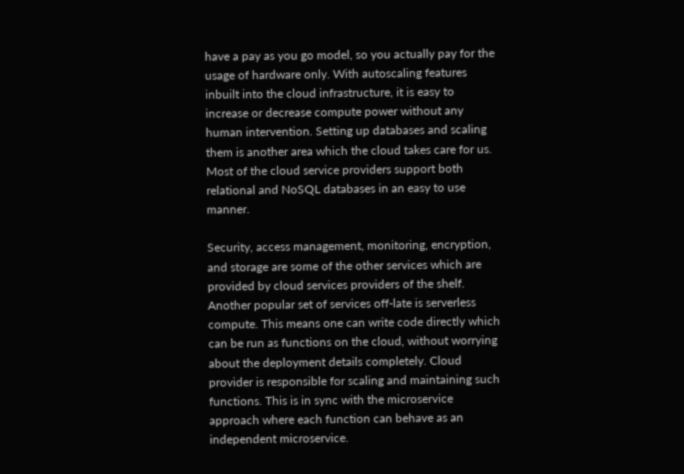have a pay as you go model, so you actually pay for the usage of hardware only. With autoscaling features inbuilt into the cloud infrastructure, it is easy to increase or decrease compute power without any human intervention. Setting up databases and scaling them is another area which the cloud takes care for us. Most of the cloud service providers support both relational and NoSQL databases in an easy to use manner.

Security, access management, monitoring, encryption, and storage are some of the other services which are provided by cloud services providers of the shelf. Another popular set of services off-late is serverless compute. This means one can write code directly which can be run as functions on the cloud, without worrying about the deployment details completely. Cloud provider is responsible for scaling and maintaining such functions. This is in sync with the microservice approach where each function can behave as an independent microservice.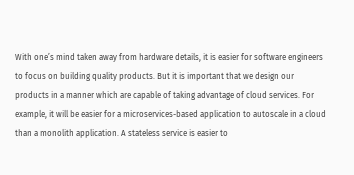With one’s mind taken away from hardware details, it is easier for software engineers to focus on building quality products. But it is important that we design our products in a manner which are capable of taking advantage of cloud services. For example, it will be easier for a microservices-based application to autoscale in a cloud than a monolith application. A stateless service is easier to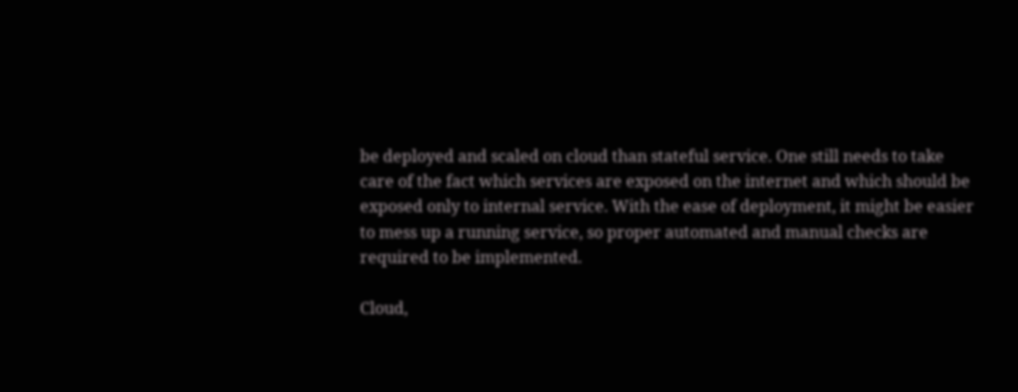be deployed and scaled on cloud than stateful service. One still needs to take care of the fact which services are exposed on the internet and which should be exposed only to internal service. With the ease of deployment, it might be easier to mess up a running service, so proper automated and manual checks are required to be implemented.

Cloud,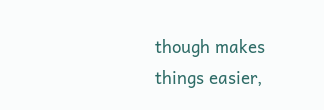though makes things easier,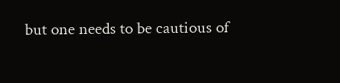but one needs to be cautious of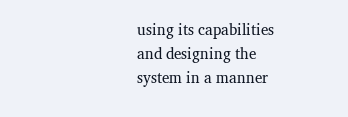using its capabilities and designing the system in a manner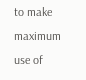to make maximum use of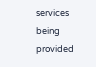services being provided